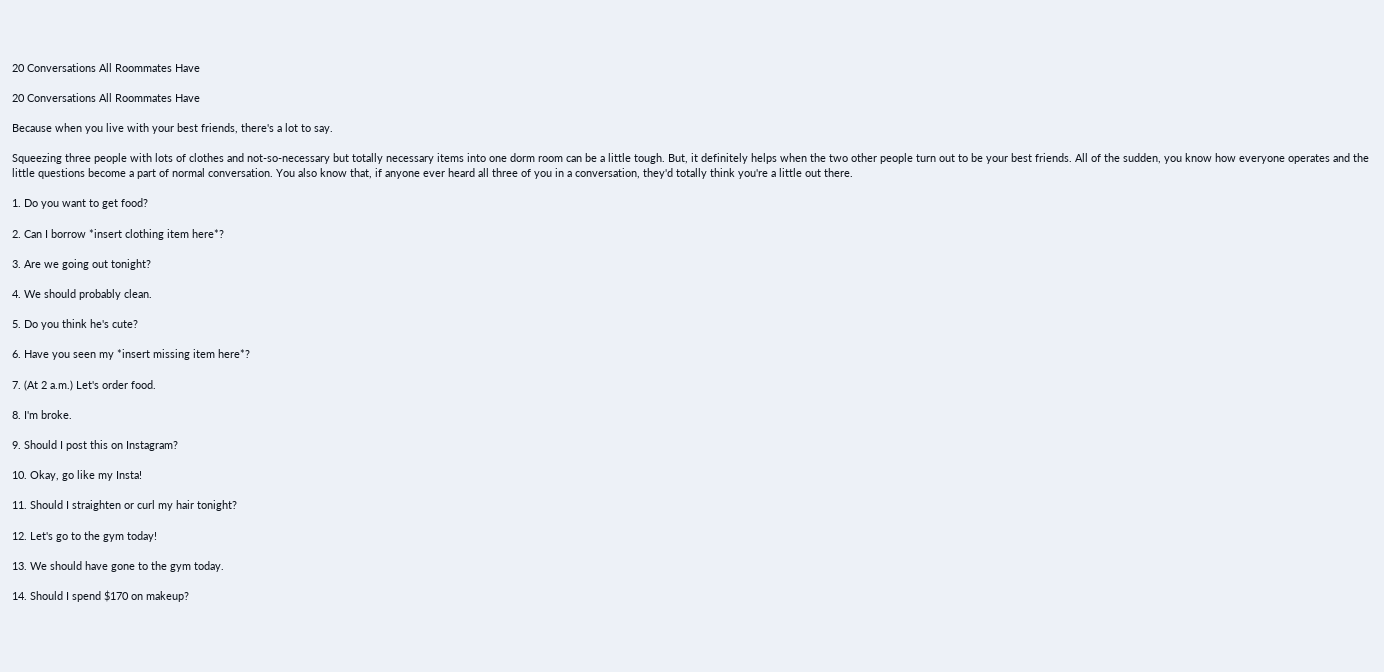20 Conversations All Roommates Have

20 Conversations All Roommates Have

Because when you live with your best friends, there's a lot to say.

Squeezing three people with lots of clothes and not-so-necessary but totally necessary items into one dorm room can be a little tough. But, it definitely helps when the two other people turn out to be your best friends. All of the sudden, you know how everyone operates and the little questions become a part of normal conversation. You also know that, if anyone ever heard all three of you in a conversation, they'd totally think you're a little out there.

1. Do you want to get food?

2. Can I borrow *insert clothing item here*?

3. Are we going out tonight?

4. We should probably clean.

5. Do you think he's cute?

6. Have you seen my *insert missing item here*?

7. (At 2 a.m.) Let's order food.

8. I'm broke.

9. Should I post this on Instagram?

10. Okay, go like my Insta!

11. Should I straighten or curl my hair tonight?

12. Let's go to the gym today!

13. We should have gone to the gym today.

14. Should I spend $170 on makeup?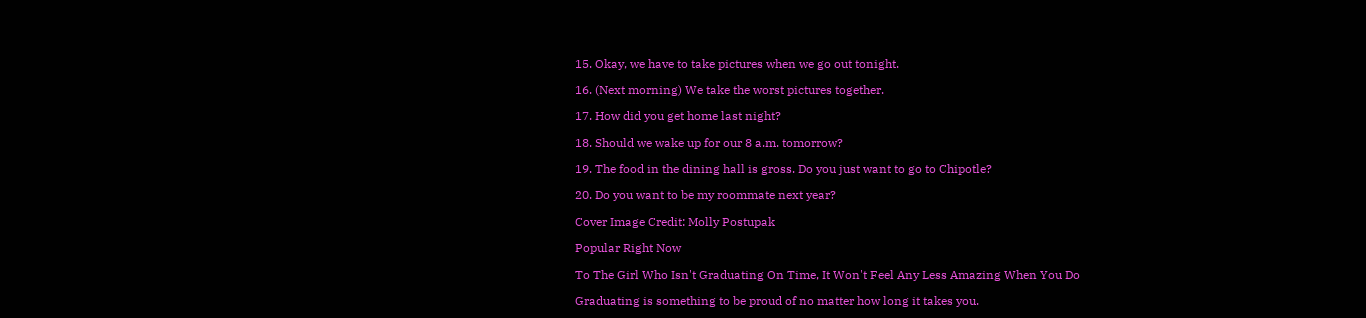15. Okay, we have to take pictures when we go out tonight.

16. (Next morning) We take the worst pictures together.

17. How did you get home last night?

18. Should we wake up for our 8 a.m. tomorrow?

19. The food in the dining hall is gross. Do you just want to go to Chipotle?

20. Do you want to be my roommate next year?

Cover Image Credit: Molly Postupak

Popular Right Now

To The Girl Who Isn't Graduating On Time, It Won't Feel Any Less Amazing When You Do

Graduating is something to be proud of no matter how long it takes you.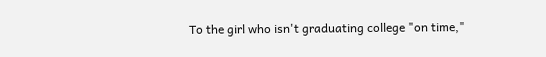To the girl who isn't graduating college "on time,"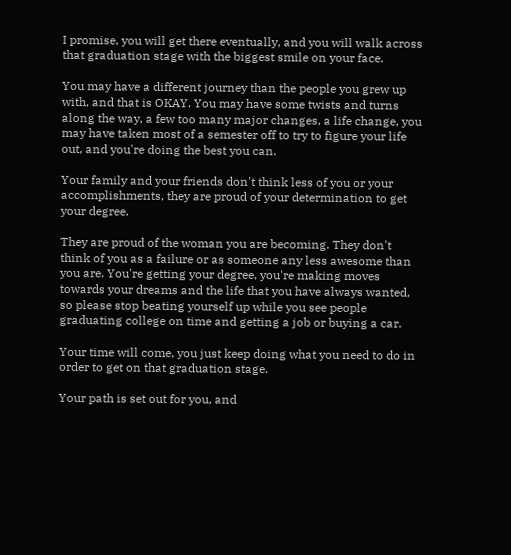I promise, you will get there eventually, and you will walk across that graduation stage with the biggest smile on your face.

You may have a different journey than the people you grew up with, and that is OKAY. You may have some twists and turns along the way, a few too many major changes, a life change, you may have taken most of a semester off to try to figure your life out, and you're doing the best you can.

Your family and your friends don't think less of you or your accomplishments, they are proud of your determination to get your degree.

They are proud of the woman you are becoming. They don't think of you as a failure or as someone any less awesome than you are. You're getting your degree, you're making moves towards your dreams and the life that you have always wanted, so please stop beating yourself up while you see people graduating college on time and getting a job or buying a car.

Your time will come, you just keep doing what you need to do in order to get on that graduation stage.

Your path is set out for you, and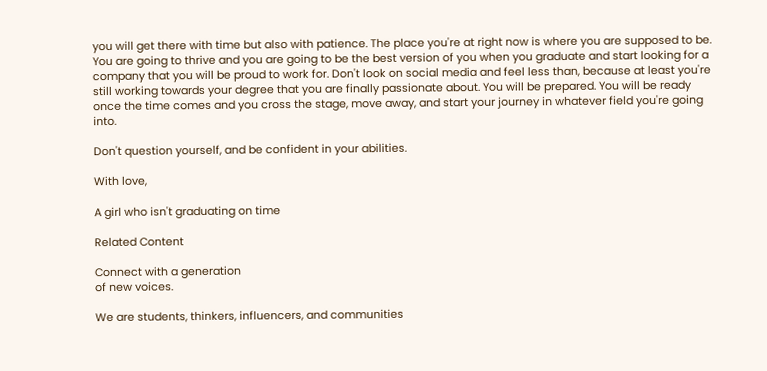you will get there with time but also with patience. The place you're at right now is where you are supposed to be. You are going to thrive and you are going to be the best version of you when you graduate and start looking for a company that you will be proud to work for. Don't look on social media and feel less than, because at least you're still working towards your degree that you are finally passionate about. You will be prepared. You will be ready once the time comes and you cross the stage, move away, and start your journey in whatever field you're going into.

Don't question yourself, and be confident in your abilities.

With love,

A girl who isn't graduating on time

Related Content

Connect with a generation
of new voices.

We are students, thinkers, influencers, and communities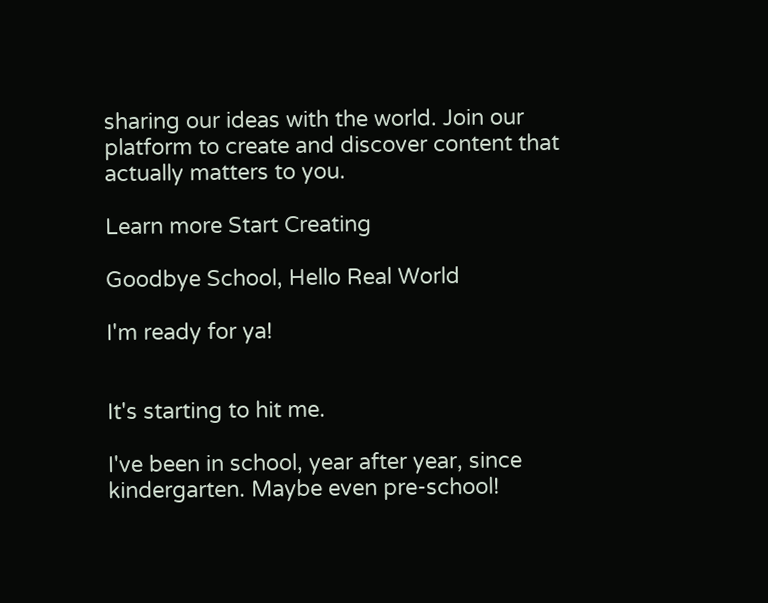sharing our ideas with the world. Join our platform to create and discover content that actually matters to you.

Learn more Start Creating

Goodbye School, Hello Real World

I'm ready for ya!


It's starting to hit me.

I've been in school, year after year, since kindergarten. Maybe even pre-school!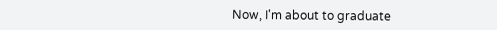Now, I'm about to graduate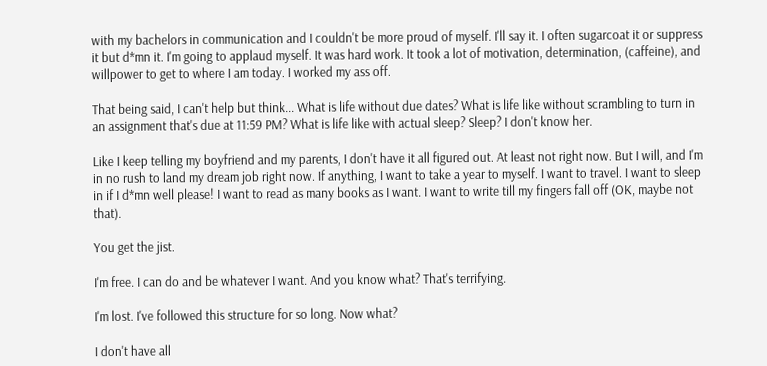with my bachelors in communication and I couldn't be more proud of myself. I'll say it. I often sugarcoat it or suppress it but d*mn it. I'm going to applaud myself. It was hard work. It took a lot of motivation, determination, (caffeine), and willpower to get to where I am today. I worked my ass off.

That being said, I can't help but think... What is life without due dates? What is life like without scrambling to turn in an assignment that's due at 11:59 PM? What is life like with actual sleep? Sleep? I don't know her.

Like I keep telling my boyfriend and my parents, I don't have it all figured out. At least not right now. But I will, and I'm in no rush to land my dream job right now. If anything, I want to take a year to myself. I want to travel. I want to sleep in if I d*mn well please! I want to read as many books as I want. I want to write till my fingers fall off (OK, maybe not that).

You get the jist.

I'm free. I can do and be whatever I want. And you know what? That's terrifying.

I'm lost. I've followed this structure for so long. Now what?

I don't have all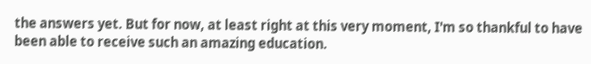the answers yet. But for now, at least right at this very moment, I'm so thankful to have been able to receive such an amazing education.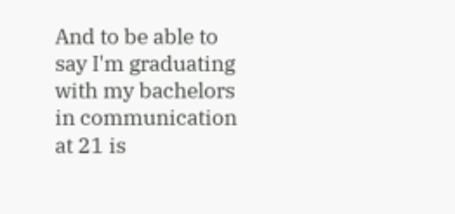And to be able to say I'm graduating with my bachelors in communication at 21 is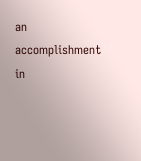an accomplishment in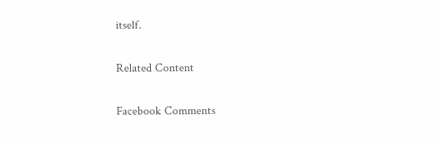itself.

Related Content

Facebook Comments